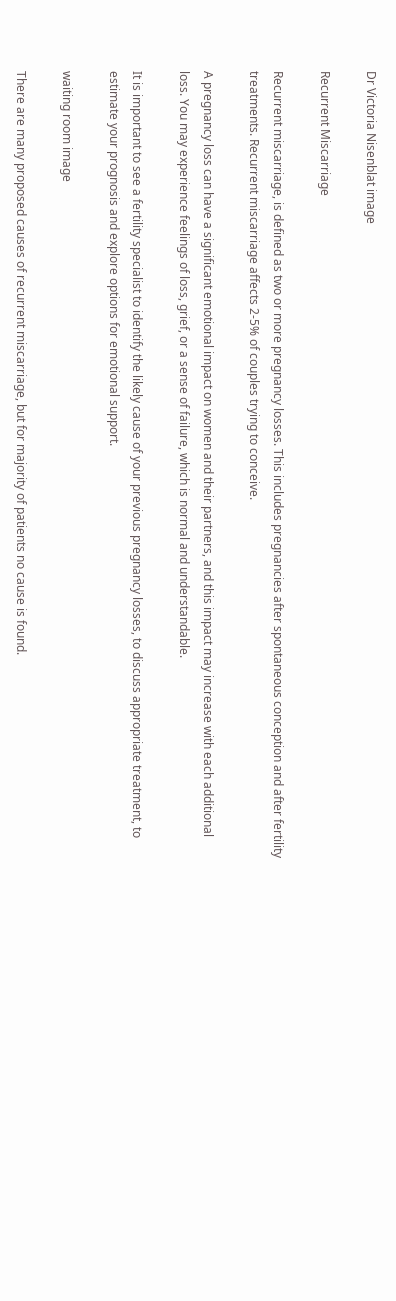Dr Victoria Nisenblat image

Recurrent Miscarriage

Recurrent miscarriage, is defined as two or more pregnancy losses. This includes pregnancies after spontaneous conception and after fertility treatments. Recurrent miscarriage affects 2-5% of couples trying to conceive.

A pregnancy loss can have a significant emotional impact on women and their partners, and this impact may increase with each additional loss. You may experience feelings of loss, grief, or a sense of failure, which is normal and understandable.

It is important to see a fertility specialist to identify the likely cause of your previous pregnancy losses, to discuss appropriate treatment, to estimate your prognosis and explore options for emotional support.

waiting room image

There are many proposed causes of recurrent miscarriage, but for majority of patients no cause is found.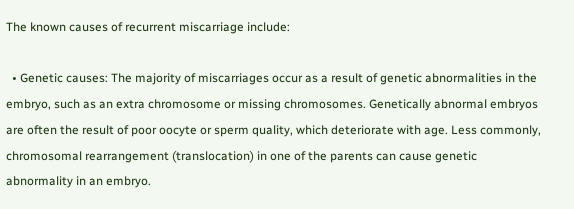The known causes of recurrent miscarriage include:

  • Genetic causes: The majority of miscarriages occur as a result of genetic abnormalities in the embryo, such as an extra chromosome or missing chromosomes. Genetically abnormal embryos are often the result of poor oocyte or sperm quality, which deteriorate with age. Less commonly, chromosomal rearrangement (translocation) in one of the parents can cause genetic abnormality in an embryo.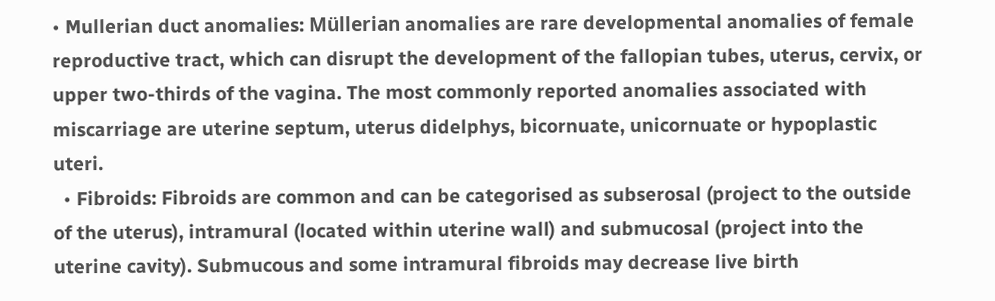• Mullerian duct anomalies: Müllerian anomalies are rare developmental anomalies of female reproductive tract, which can disrupt the development of the fallopian tubes, uterus, cervix, or upper two-thirds of the vagina. The most commonly reported anomalies associated with miscarriage are uterine septum, uterus didelphys, bicornuate, unicornuate or hypoplastic uteri.
  • Fibroids: Fibroids are common and can be categorised as subserosal (project to the outside of the uterus), intramural (located within uterine wall) and submucosal (project into the uterine cavity). Submucous and some intramural fibroids may decrease live birth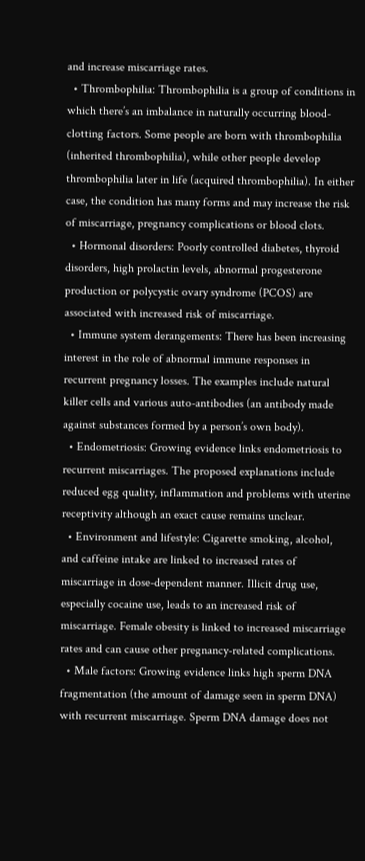and increase miscarriage rates.
  • Thrombophilia: Thrombophilia is a group of conditions in which there’s an imbalance in naturally occurring blood-clotting factors. Some people are born with thrombophilia (inherited thrombophilia), while other people develop thrombophilia later in life (acquired thrombophilia). In either case, the condition has many forms and may increase the risk of miscarriage, pregnancy complications or blood clots.
  • Hormonal disorders: Poorly controlled diabetes, thyroid disorders, high prolactin levels, abnormal progesterone production or polycystic ovary syndrome (PCOS) are associated with increased risk of miscarriage.
  • Immune system derangements: There has been increasing interest in the role of abnormal immune responses in recurrent pregnancy losses. The examples include natural killer cells and various auto-antibodies (an antibody made against substances formed by a person’s own body).
  • Endometriosis: Growing evidence links endometriosis to recurrent miscarriages. The proposed explanations include reduced egg quality, inflammation and problems with uterine receptivity although an exact cause remains unclear.
  • Environment and lifestyle: Cigarette smoking, alcohol, and caffeine intake are linked to increased rates of miscarriage in dose-dependent manner. Illicit drug use, especially cocaine use, leads to an increased risk of miscarriage. Female obesity is linked to increased miscarriage rates and can cause other pregnancy-related complications.
  • Male factors: Growing evidence links high sperm DNA fragmentation (the amount of damage seen in sperm DNA) with recurrent miscarriage. Sperm DNA damage does not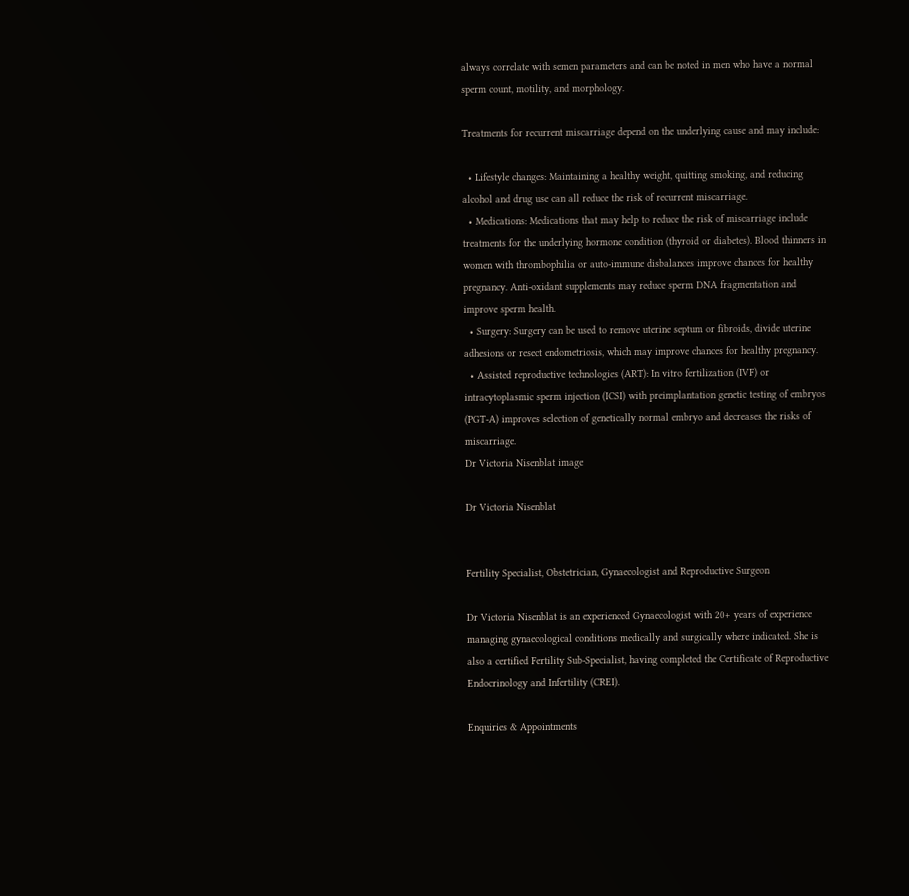always correlate with semen parameters and can be noted in men who have a normal sperm count, motility, and morphology.

Treatments for recurrent miscarriage depend on the underlying cause and may include:

  • Lifestyle changes: Maintaining a healthy weight, quitting smoking, and reducing alcohol and drug use can all reduce the risk of recurrent miscarriage.
  • Medications: Medications that may help to reduce the risk of miscarriage include treatments for the underlying hormone condition (thyroid or diabetes). Blood thinners in women with thrombophilia or auto-immune disbalances improve chances for healthy pregnancy. Anti-oxidant supplements may reduce sperm DNA fragmentation and improve sperm health.
  • Surgery: Surgery can be used to remove uterine septum or fibroids, divide uterine adhesions or resect endometriosis, which may improve chances for healthy pregnancy.
  • Assisted reproductive technologies (ART): In vitro fertilization (IVF) or intracytoplasmic sperm injection (ICSI) with preimplantation genetic testing of embryos (PGT-A) improves selection of genetically normal embryo and decreases the risks of miscarriage.
Dr Victoria Nisenblat image

Dr Victoria Nisenblat


Fertility Specialist, Obstetrician, Gynaecologist and Reproductive Surgeon

Dr Victoria Nisenblat is an experienced Gynaecologist with 20+ years of experience managing gynaecological conditions medically and surgically where indicated. She is also a certified Fertility Sub-Specialist, having completed the Certificate of Reproductive Endocrinology and Infertility (CREI).

Enquiries & Appointments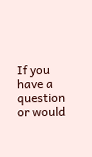If you have a question or would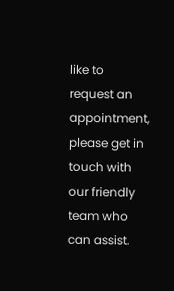like to request an appointment, please get in touch with our friendly team who can assist.